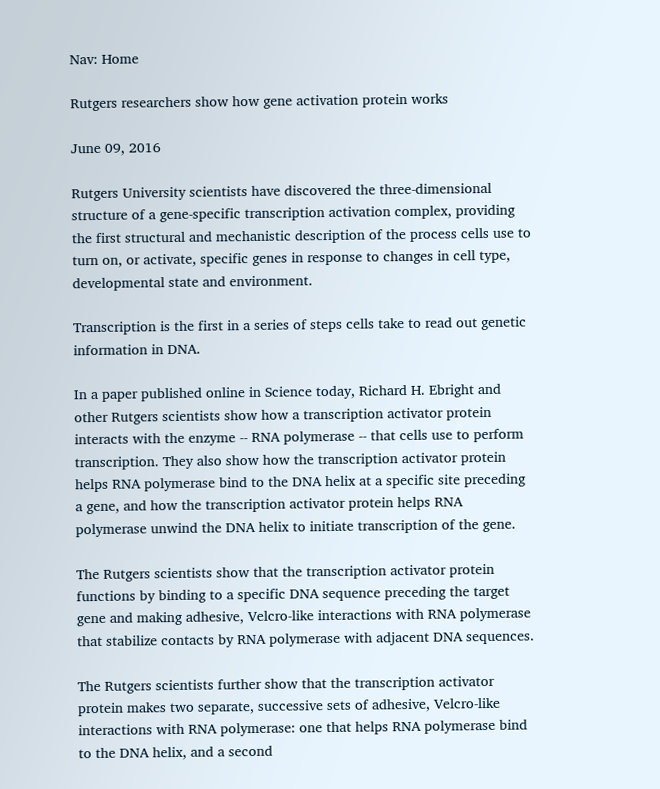Nav: Home

Rutgers researchers show how gene activation protein works

June 09, 2016

Rutgers University scientists have discovered the three-dimensional structure of a gene-specific transcription activation complex, providing the first structural and mechanistic description of the process cells use to turn on, or activate, specific genes in response to changes in cell type, developmental state and environment.

Transcription is the first in a series of steps cells take to read out genetic information in DNA.

In a paper published online in Science today, Richard H. Ebright and other Rutgers scientists show how a transcription activator protein interacts with the enzyme -- RNA polymerase -- that cells use to perform transcription. They also show how the transcription activator protein helps RNA polymerase bind to the DNA helix at a specific site preceding a gene, and how the transcription activator protein helps RNA polymerase unwind the DNA helix to initiate transcription of the gene.

The Rutgers scientists show that the transcription activator protein functions by binding to a specific DNA sequence preceding the target gene and making adhesive, Velcro-like interactions with RNA polymerase that stabilize contacts by RNA polymerase with adjacent DNA sequences.

The Rutgers scientists further show that the transcription activator protein makes two separate, successive sets of adhesive, Velcro-like interactions with RNA polymerase: one that helps RNA polymerase bind to the DNA helix, and a second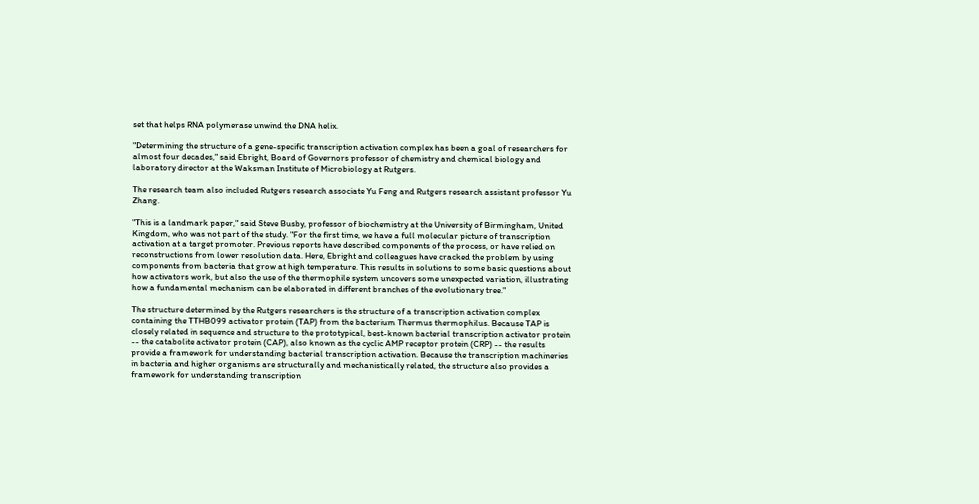set that helps RNA polymerase unwind the DNA helix.

"Determining the structure of a gene-specific transcription activation complex has been a goal of researchers for almost four decades," said Ebright, Board of Governors professor of chemistry and chemical biology and laboratory director at the Waksman Institute of Microbiology at Rutgers.

The research team also included Rutgers research associate Yu Feng and Rutgers research assistant professor Yu Zhang.

"This is a landmark paper," said Steve Busby, professor of biochemistry at the University of Birmingham, United Kingdom, who was not part of the study. "For the first time, we have a full molecular picture of transcription activation at a target promoter. Previous reports have described components of the process, or have relied on reconstructions from lower resolution data. Here, Ebright and colleagues have cracked the problem by using components from bacteria that grow at high temperature. This results in solutions to some basic questions about how activators work, but also the use of the thermophile system uncovers some unexpected variation, illustrating how a fundamental mechanism can be elaborated in different branches of the evolutionary tree."

The structure determined by the Rutgers researchers is the structure of a transcription activation complex containing the TTHB099 activator protein (TAP) from the bacterium Thermus thermophilus. Because TAP is closely related in sequence and structure to the prototypical, best-known bacterial transcription activator protein -- the catabolite activator protein (CAP), also known as the cyclic AMP receptor protein (CRP) -- the results provide a framework for understanding bacterial transcription activation. Because the transcription machineries in bacteria and higher organisms are structurally and mechanistically related, the structure also provides a framework for understanding transcription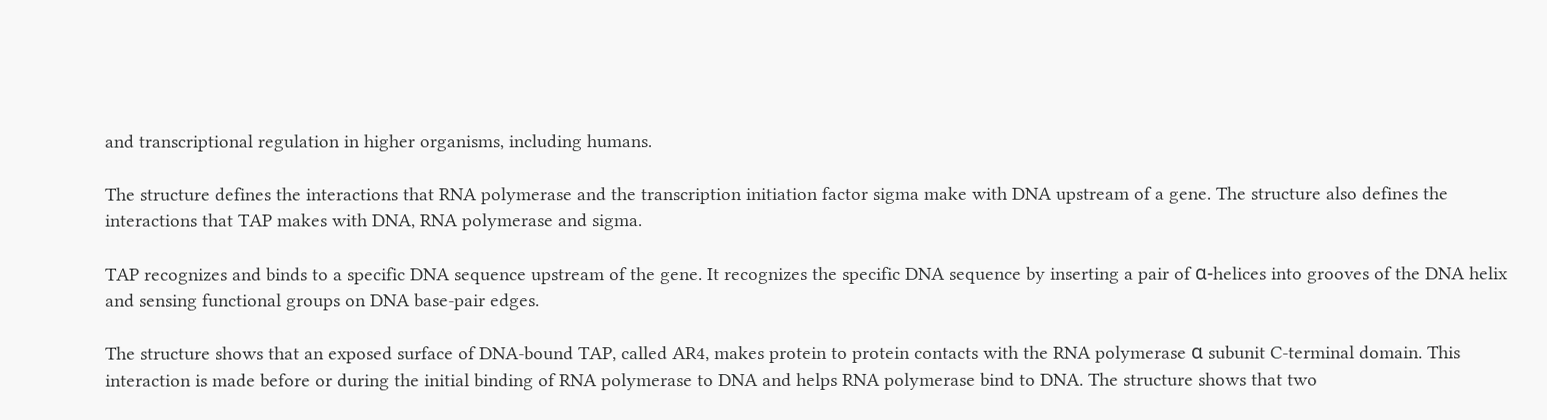and transcriptional regulation in higher organisms, including humans.

The structure defines the interactions that RNA polymerase and the transcription initiation factor sigma make with DNA upstream of a gene. The structure also defines the interactions that TAP makes with DNA, RNA polymerase and sigma.

TAP recognizes and binds to a specific DNA sequence upstream of the gene. It recognizes the specific DNA sequence by inserting a pair of α-helices into grooves of the DNA helix and sensing functional groups on DNA base-pair edges.

The structure shows that an exposed surface of DNA-bound TAP, called AR4, makes protein to protein contacts with the RNA polymerase α subunit C-terminal domain. This interaction is made before or during the initial binding of RNA polymerase to DNA and helps RNA polymerase bind to DNA. The structure shows that two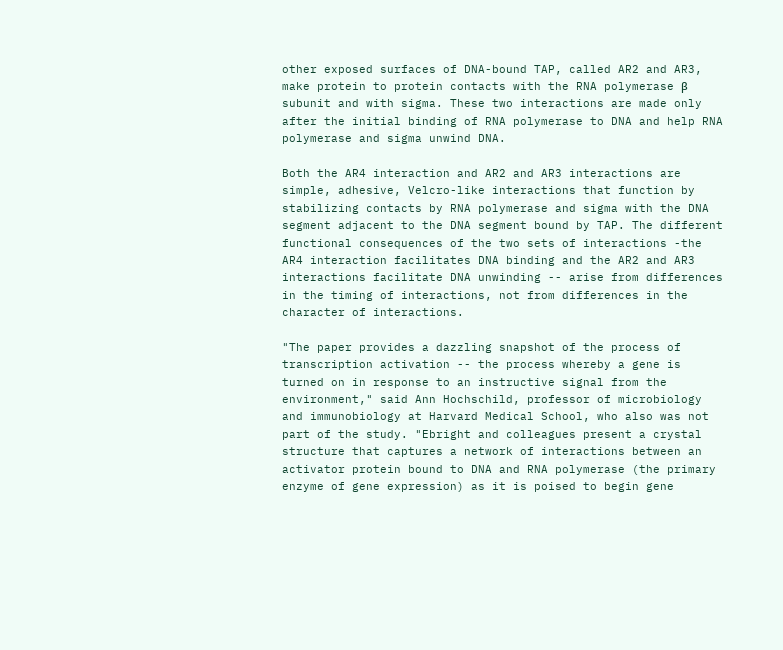other exposed surfaces of DNA-bound TAP, called AR2 and AR3, make protein to protein contacts with the RNA polymerase β subunit and with sigma. These two interactions are made only after the initial binding of RNA polymerase to DNA and help RNA polymerase and sigma unwind DNA.

Both the AR4 interaction and AR2 and AR3 interactions are simple, adhesive, Velcro-like interactions that function by stabilizing contacts by RNA polymerase and sigma with the DNA segment adjacent to the DNA segment bound by TAP. The different functional consequences of the two sets of interactions -the AR4 interaction facilitates DNA binding and the AR2 and AR3 interactions facilitate DNA unwinding -- arise from differences in the timing of interactions, not from differences in the character of interactions.

"The paper provides a dazzling snapshot of the process of transcription activation -- the process whereby a gene is turned on in response to an instructive signal from the environment," said Ann Hochschild, professor of microbiology and immunobiology at Harvard Medical School, who also was not part of the study. "Ebright and colleagues present a crystal structure that captures a network of interactions between an activator protein bound to DNA and RNA polymerase (the primary enzyme of gene expression) as it is poised to begin gene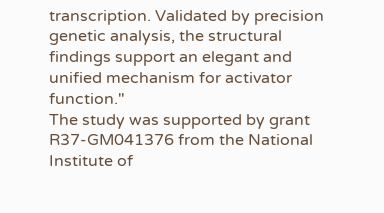transcription. Validated by precision genetic analysis, the structural findings support an elegant and unified mechanism for activator function."
The study was supported by grant R37-GM041376 from the National Institute of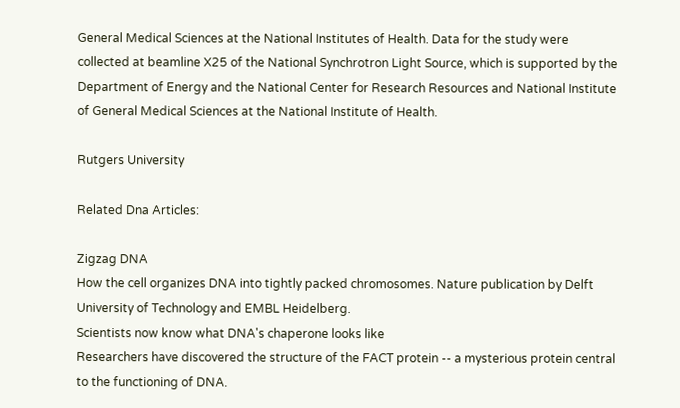General Medical Sciences at the National Institutes of Health. Data for the study were collected at beamline X25 of the National Synchrotron Light Source, which is supported by the Department of Energy and the National Center for Research Resources and National Institute of General Medical Sciences at the National Institute of Health.

Rutgers University

Related Dna Articles:

Zigzag DNA
How the cell organizes DNA into tightly packed chromosomes. Nature publication by Delft University of Technology and EMBL Heidelberg.
Scientists now know what DNA's chaperone looks like
Researchers have discovered the structure of the FACT protein -- a mysterious protein central to the functioning of DNA.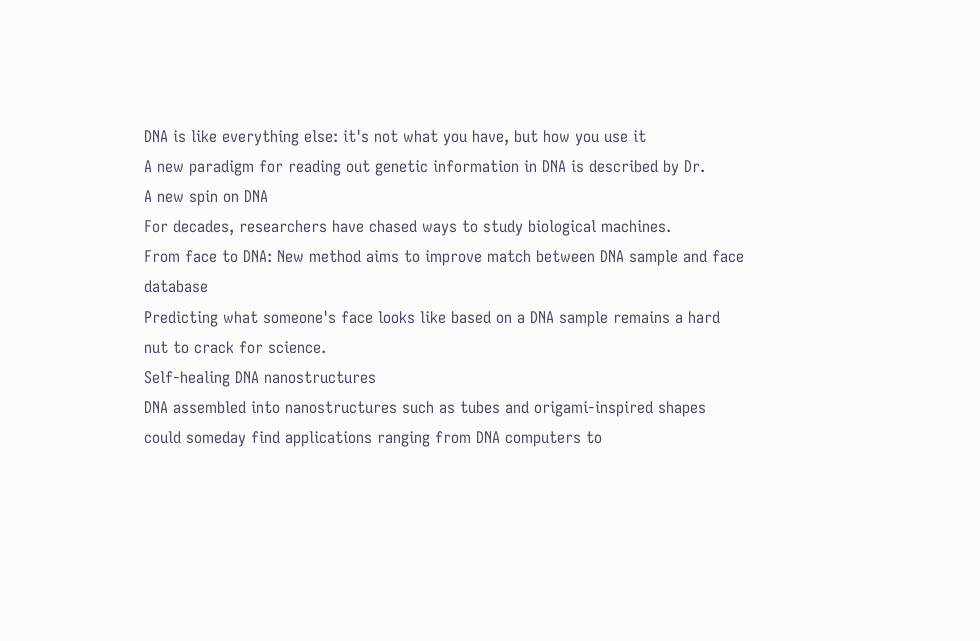DNA is like everything else: it's not what you have, but how you use it
A new paradigm for reading out genetic information in DNA is described by Dr.
A new spin on DNA
For decades, researchers have chased ways to study biological machines.
From face to DNA: New method aims to improve match between DNA sample and face database
Predicting what someone's face looks like based on a DNA sample remains a hard nut to crack for science.
Self-healing DNA nanostructures
DNA assembled into nanostructures such as tubes and origami-inspired shapes could someday find applications ranging from DNA computers to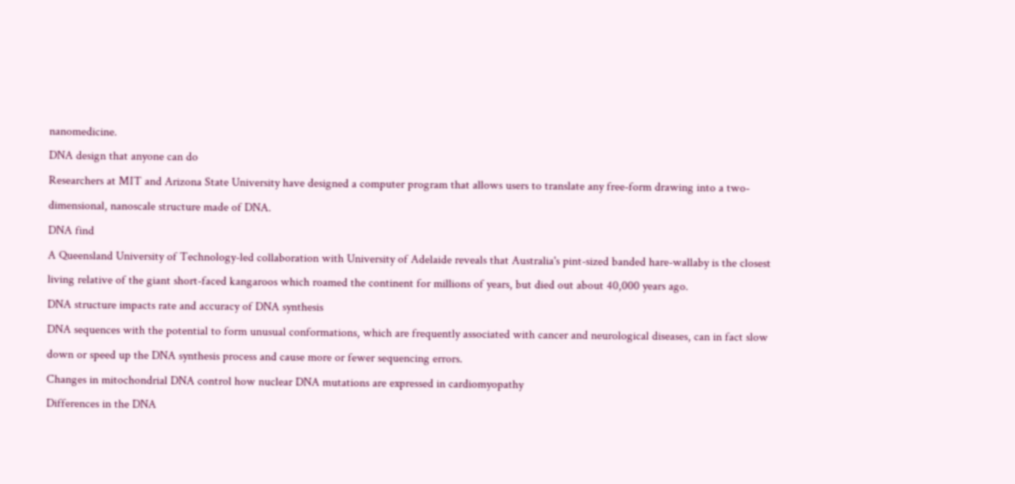nanomedicine.
DNA design that anyone can do
Researchers at MIT and Arizona State University have designed a computer program that allows users to translate any free-form drawing into a two-dimensional, nanoscale structure made of DNA.
DNA find
A Queensland University of Technology-led collaboration with University of Adelaide reveals that Australia's pint-sized banded hare-wallaby is the closest living relative of the giant short-faced kangaroos which roamed the continent for millions of years, but died out about 40,000 years ago.
DNA structure impacts rate and accuracy of DNA synthesis
DNA sequences with the potential to form unusual conformations, which are frequently associated with cancer and neurological diseases, can in fact slow down or speed up the DNA synthesis process and cause more or fewer sequencing errors.
Changes in mitochondrial DNA control how nuclear DNA mutations are expressed in cardiomyopathy
Differences in the DNA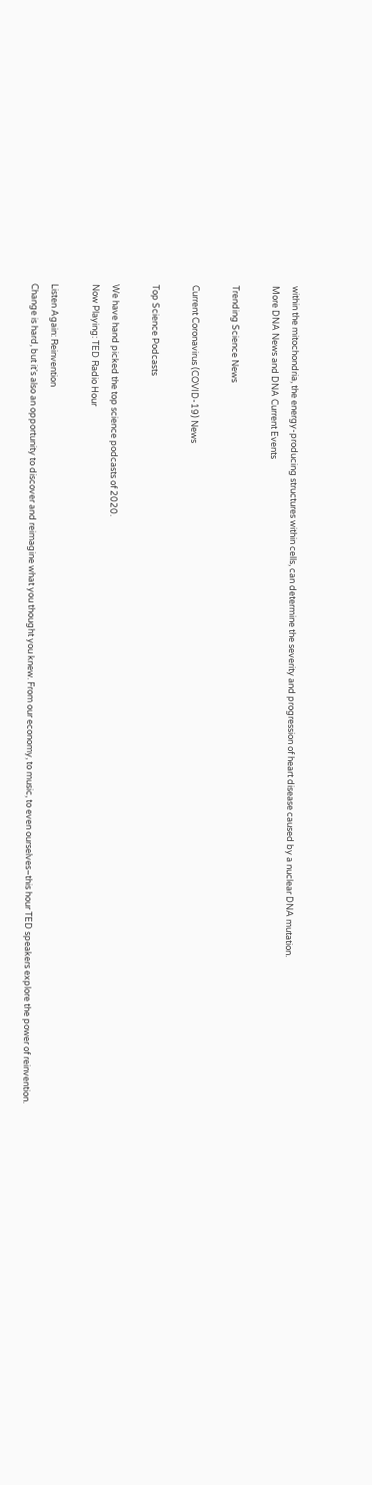within the mitochondria, the energy-producing structures within cells, can determine the severity and progression of heart disease caused by a nuclear DNA mutation.
More DNA News and DNA Current Events

Trending Science News

Current Coronavirus (COVID-19) News

Top Science Podcasts

We have hand picked the top science podcasts of 2020.
Now Playing: TED Radio Hour

Listen Again: Reinvention
Change is hard, but it's also an opportunity to discover and reimagine what you thought you knew. From our economy, to music, to even ourselves–this hour TED speakers explore the power of reinvention.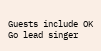Guests include OK Go lead singer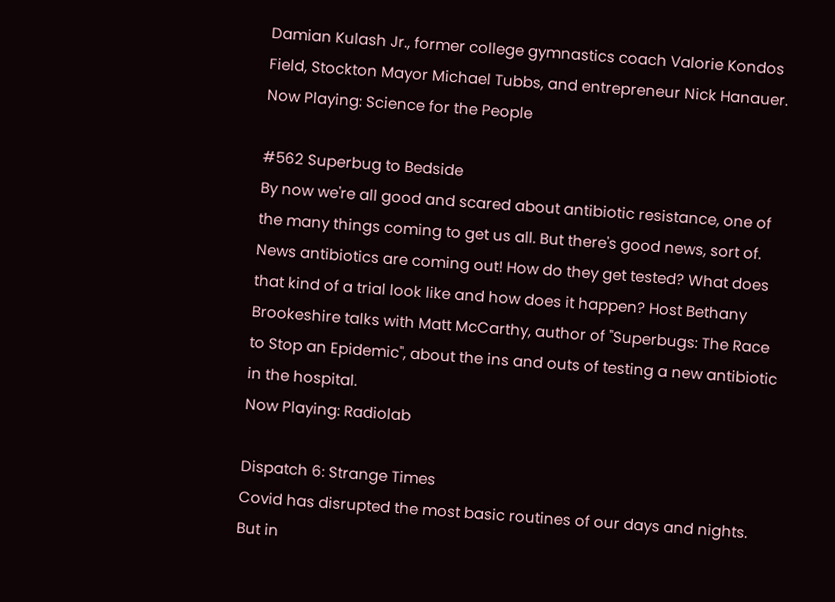Damian Kulash Jr., former college gymnastics coach Valorie Kondos Field, Stockton Mayor Michael Tubbs, and entrepreneur Nick Hanauer.
Now Playing: Science for the People

#562 Superbug to Bedside
By now we're all good and scared about antibiotic resistance, one of the many things coming to get us all. But there's good news, sort of. News antibiotics are coming out! How do they get tested? What does that kind of a trial look like and how does it happen? Host Bethany Brookeshire talks with Matt McCarthy, author of "Superbugs: The Race to Stop an Epidemic", about the ins and outs of testing a new antibiotic in the hospital.
Now Playing: Radiolab

Dispatch 6: Strange Times
Covid has disrupted the most basic routines of our days and nights. But in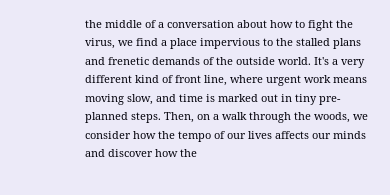the middle of a conversation about how to fight the virus, we find a place impervious to the stalled plans and frenetic demands of the outside world. It's a very different kind of front line, where urgent work means moving slow, and time is marked out in tiny pre-planned steps. Then, on a walk through the woods, we consider how the tempo of our lives affects our minds and discover how the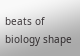beats of biology shape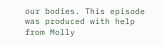our bodies. This episode was produced with help from Molly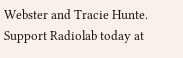Webster and Tracie Hunte. Support Radiolab today at